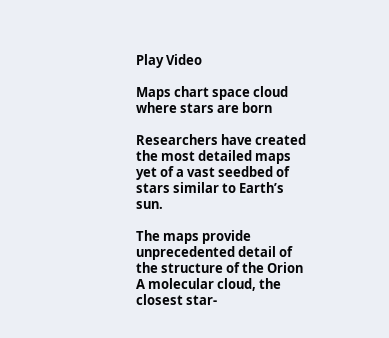Play Video

Maps chart space cloud where stars are born

Researchers have created the most detailed maps yet of a vast seedbed of stars similar to Earth’s sun.

The maps provide unprecedented detail of the structure of the Orion A molecular cloud, the closest star-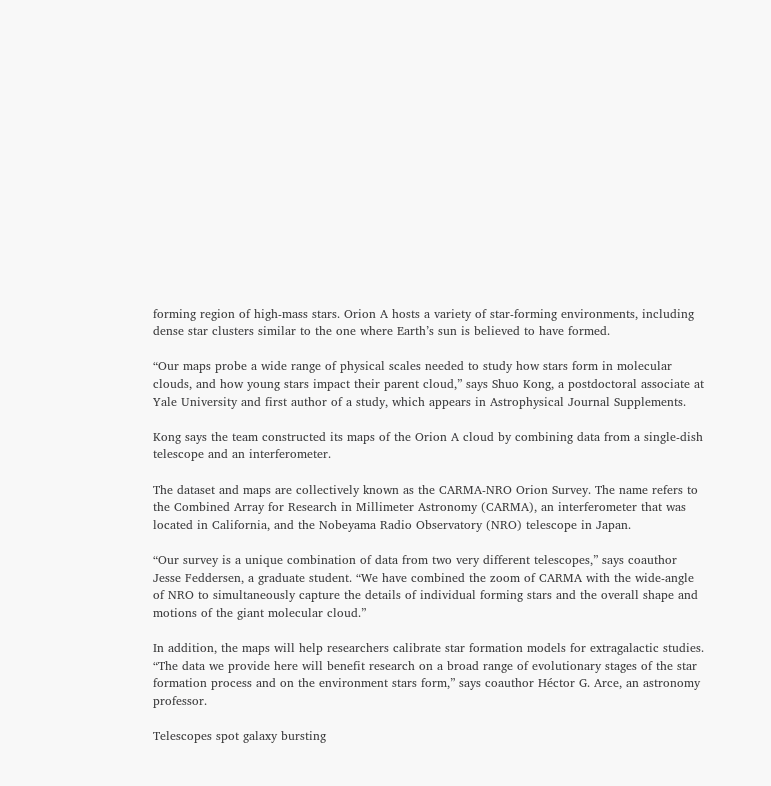forming region of high-mass stars. Orion A hosts a variety of star-forming environments, including dense star clusters similar to the one where Earth’s sun is believed to have formed.

“Our maps probe a wide range of physical scales needed to study how stars form in molecular clouds, and how young stars impact their parent cloud,” says Shuo Kong, a postdoctoral associate at Yale University and first author of a study, which appears in Astrophysical Journal Supplements.

Kong says the team constructed its maps of the Orion A cloud by combining data from a single-dish telescope and an interferometer.

The dataset and maps are collectively known as the CARMA-NRO Orion Survey. The name refers to the Combined Array for Research in Millimeter Astronomy (CARMA), an interferometer that was located in California, and the Nobeyama Radio Observatory (NRO) telescope in Japan.

“Our survey is a unique combination of data from two very different telescopes,” says coauthor Jesse Feddersen, a graduate student. “We have combined the zoom of CARMA with the wide-angle of NRO to simultaneously capture the details of individual forming stars and the overall shape and motions of the giant molecular cloud.”

In addition, the maps will help researchers calibrate star formation models for extragalactic studies. “The data we provide here will benefit research on a broad range of evolutionary stages of the star formation process and on the environment stars form,” says coauthor Héctor G. Arce, an astronomy professor.

Telescopes spot galaxy bursting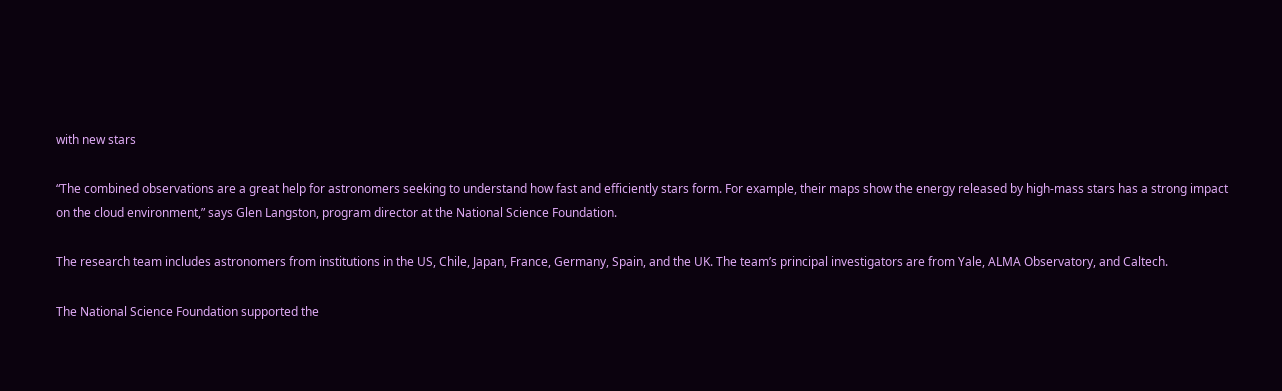with new stars

“The combined observations are a great help for astronomers seeking to understand how fast and efficiently stars form. For example, their maps show the energy released by high-mass stars has a strong impact on the cloud environment,” says Glen Langston, program director at the National Science Foundation.

The research team includes astronomers from institutions in the US, Chile, Japan, France, Germany, Spain, and the UK. The team’s principal investigators are from Yale, ALMA Observatory, and Caltech.

The National Science Foundation supported the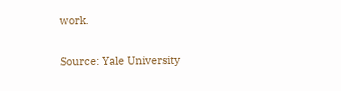work.

Source: Yale University